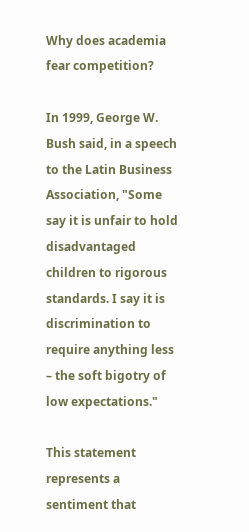Why does academia fear competition?

In 1999, George W. Bush said, in a speech to the Latin Business Association, "Some say it is unfair to hold disadvantaged children to rigorous standards. I say it is discrimination to require anything less – the soft bigotry of low expectations."

This statement represents a sentiment that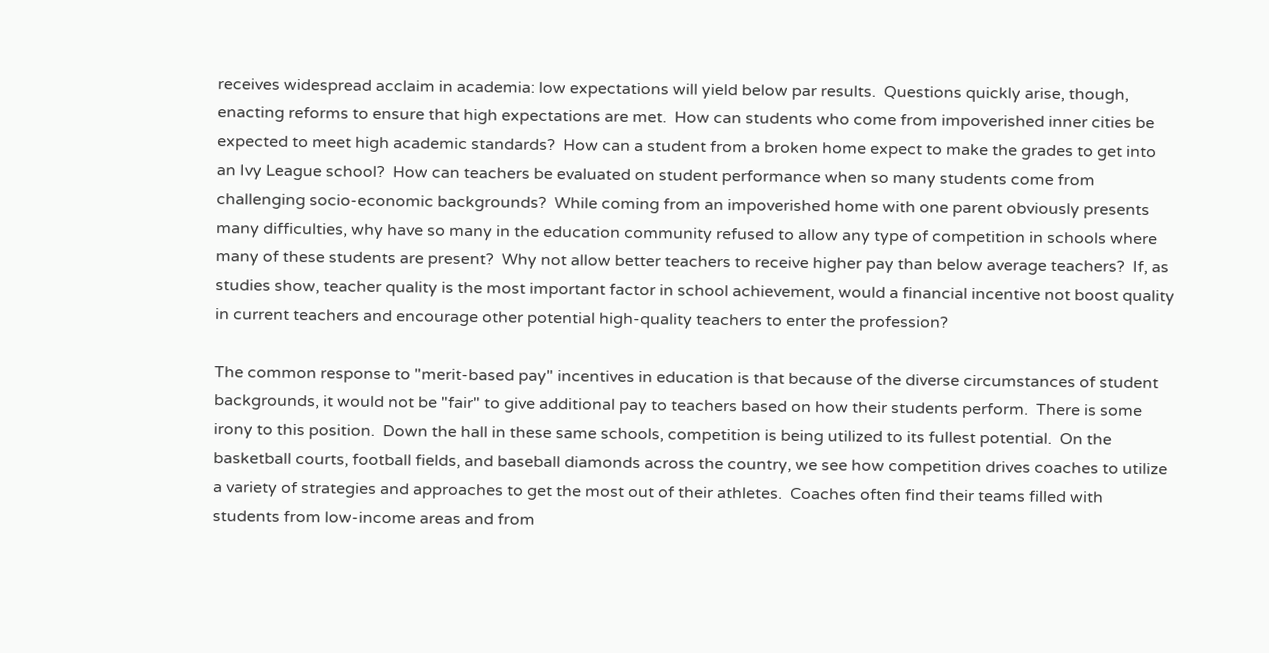receives widespread acclaim in academia: low expectations will yield below par results.  Questions quickly arise, though, enacting reforms to ensure that high expectations are met.  How can students who come from impoverished inner cities be expected to meet high academic standards?  How can a student from a broken home expect to make the grades to get into an Ivy League school?  How can teachers be evaluated on student performance when so many students come from challenging socio-economic backgrounds?  While coming from an impoverished home with one parent obviously presents many difficulties, why have so many in the education community refused to allow any type of competition in schools where many of these students are present?  Why not allow better teachers to receive higher pay than below average teachers?  If, as studies show, teacher quality is the most important factor in school achievement, would a financial incentive not boost quality in current teachers and encourage other potential high-quality teachers to enter the profession?

The common response to "merit-based pay" incentives in education is that because of the diverse circumstances of student backgrounds, it would not be "fair" to give additional pay to teachers based on how their students perform.  There is some irony to this position.  Down the hall in these same schools, competition is being utilized to its fullest potential.  On the basketball courts, football fields, and baseball diamonds across the country, we see how competition drives coaches to utilize a variety of strategies and approaches to get the most out of their athletes.  Coaches often find their teams filled with students from low-income areas and from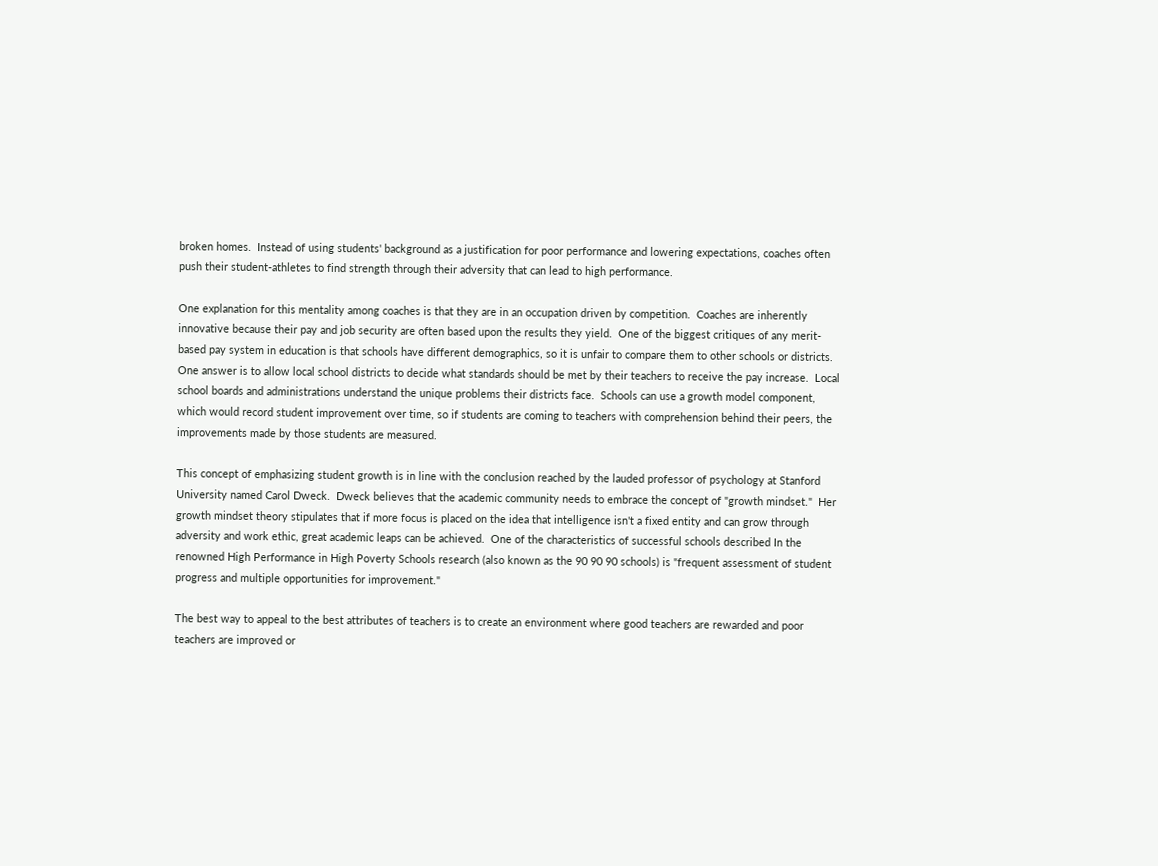broken homes.  Instead of using students' background as a justification for poor performance and lowering expectations, coaches often push their student-athletes to find strength through their adversity that can lead to high performance.

One explanation for this mentality among coaches is that they are in an occupation driven by competition.  Coaches are inherently innovative because their pay and job security are often based upon the results they yield.  One of the biggest critiques of any merit-based pay system in education is that schools have different demographics, so it is unfair to compare them to other schools or districts.  One answer is to allow local school districts to decide what standards should be met by their teachers to receive the pay increase.  Local school boards and administrations understand the unique problems their districts face.  Schools can use a growth model component, which would record student improvement over time, so if students are coming to teachers with comprehension behind their peers, the improvements made by those students are measured.

This concept of emphasizing student growth is in line with the conclusion reached by the lauded professor of psychology at Stanford University named Carol Dweck.  Dweck believes that the academic community needs to embrace the concept of "growth mindset."  Her growth mindset theory stipulates that if more focus is placed on the idea that intelligence isn't a fixed entity and can grow through adversity and work ethic, great academic leaps can be achieved.  One of the characteristics of successful schools described In the renowned High Performance in High Poverty Schools research (also known as the 90 90 90 schools) is "frequent assessment of student progress and multiple opportunities for improvement."

The best way to appeal to the best attributes of teachers is to create an environment where good teachers are rewarded and poor teachers are improved or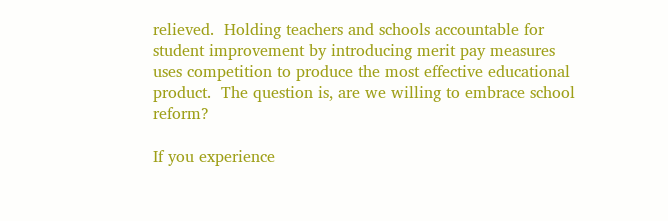relieved.  Holding teachers and schools accountable for student improvement by introducing merit pay measures uses competition to produce the most effective educational product.  The question is, are we willing to embrace school reform?

If you experience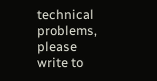technical problems, please write to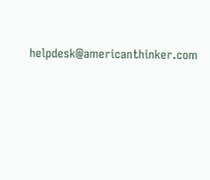helpdesk@americanthinker.com